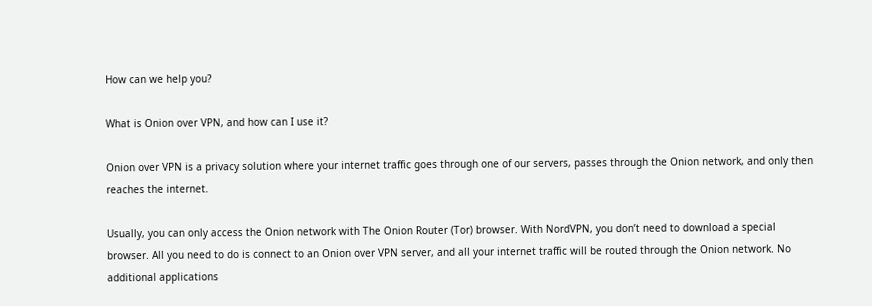How can we help you?

What is Onion over VPN, and how can I use it?

Onion over VPN is a privacy solution where your internet traffic goes through one of our servers, passes through the Onion network, and only then reaches the internet.

Usually, you can only access the Onion network with The Onion Router (Tor) browser. With NordVPN, you don’t need to download a special browser. All you need to do is connect to an Onion over VPN server, and all your internet traffic will be routed through the Onion network. No additional applications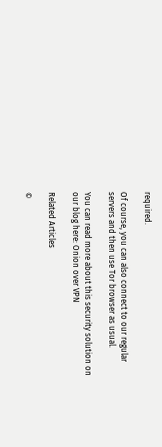required.

Of course, you can also connect to our regular servers and then use Tor browser as usual.

You can read more about this security solution on our blog here: Onion over VPN

Related Articles

©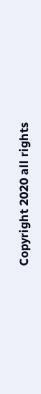Copyright 2020 all rights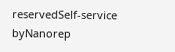reservedSelf-service byNanorep